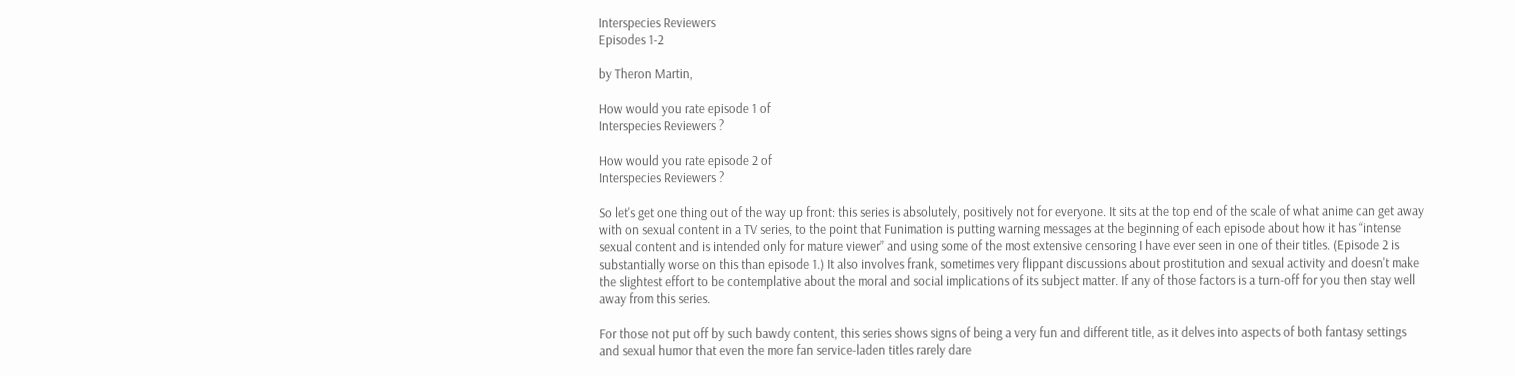Interspecies Reviewers
Episodes 1-2

by Theron Martin,

How would you rate episode 1 of
Interspecies Reviewers ?

How would you rate episode 2 of
Interspecies Reviewers ?

So let's get one thing out of the way up front: this series is absolutely, positively not for everyone. It sits at the top end of the scale of what anime can get away with on sexual content in a TV series, to the point that Funimation is putting warning messages at the beginning of each episode about how it has “intense sexual content and is intended only for mature viewer” and using some of the most extensive censoring I have ever seen in one of their titles. (Episode 2 is substantially worse on this than episode 1.) It also involves frank, sometimes very flippant discussions about prostitution and sexual activity and doesn't make the slightest effort to be contemplative about the moral and social implications of its subject matter. If any of those factors is a turn-off for you then stay well away from this series.

For those not put off by such bawdy content, this series shows signs of being a very fun and different title, as it delves into aspects of both fantasy settings and sexual humor that even the more fan service-laden titles rarely dare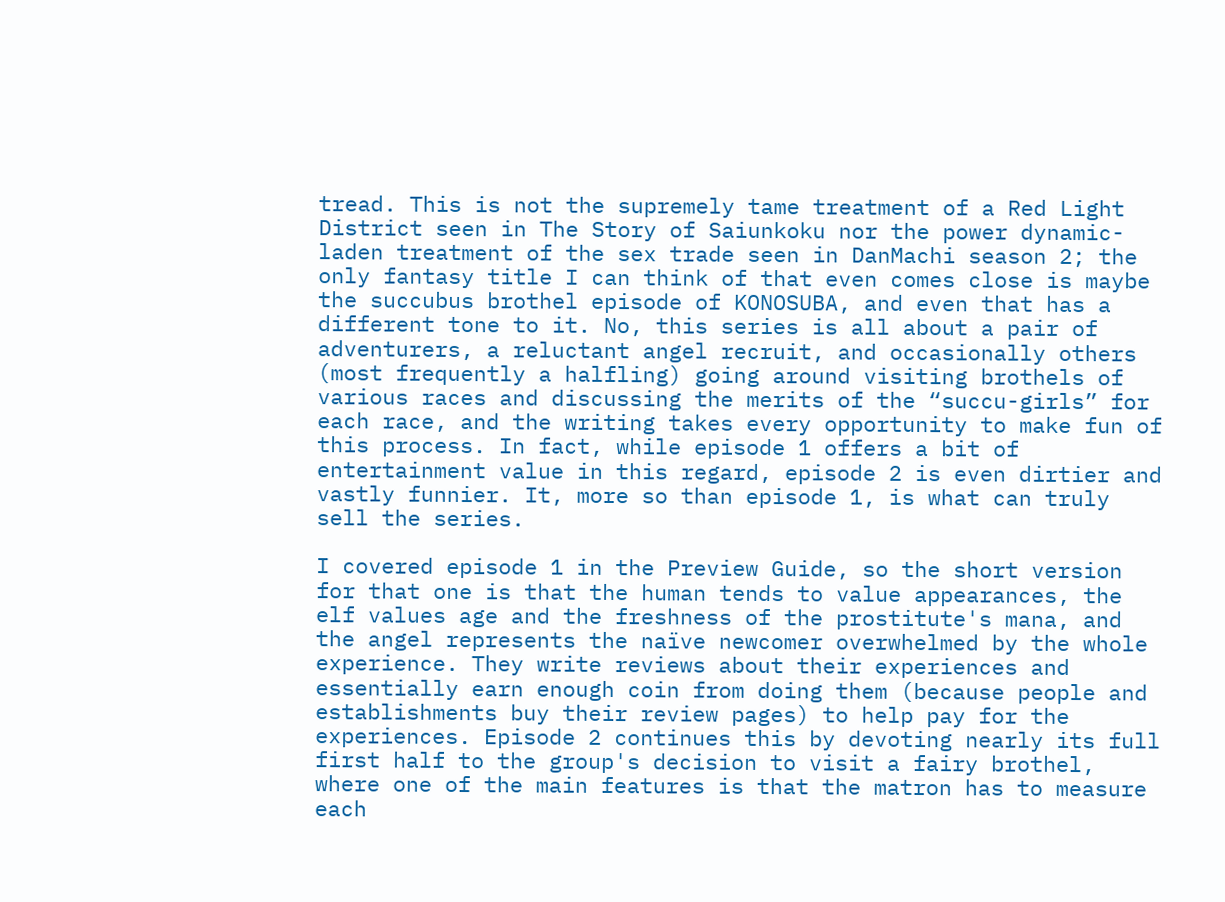tread. This is not the supremely tame treatment of a Red Light District seen in The Story of Saiunkoku nor the power dynamic-laden treatment of the sex trade seen in DanMachi season 2; the only fantasy title I can think of that even comes close is maybe the succubus brothel episode of KONOSUBA, and even that has a different tone to it. No, this series is all about a pair of adventurers, a reluctant angel recruit, and occasionally others (most frequently a halfling) going around visiting brothels of various races and discussing the merits of the “succu-girls” for each race, and the writing takes every opportunity to make fun of this process. In fact, while episode 1 offers a bit of entertainment value in this regard, episode 2 is even dirtier and vastly funnier. It, more so than episode 1, is what can truly sell the series.

I covered episode 1 in the Preview Guide, so the short version for that one is that the human tends to value appearances, the elf values age and the freshness of the prostitute's mana, and the angel represents the naïve newcomer overwhelmed by the whole experience. They write reviews about their experiences and essentially earn enough coin from doing them (because people and establishments buy their review pages) to help pay for the experiences. Episode 2 continues this by devoting nearly its full first half to the group's decision to visit a fairy brothel, where one of the main features is that the matron has to measure each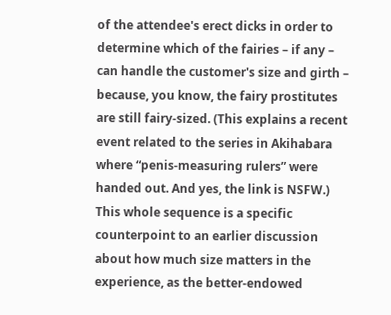of the attendee's erect dicks in order to determine which of the fairies – if any – can handle the customer's size and girth – because, you know, the fairy prostitutes are still fairy-sized. (This explains a recent event related to the series in Akihabara where “penis-measuring rulers” were handed out. And yes, the link is NSFW.) This whole sequence is a specific counterpoint to an earlier discussion about how much size matters in the experience, as the better-endowed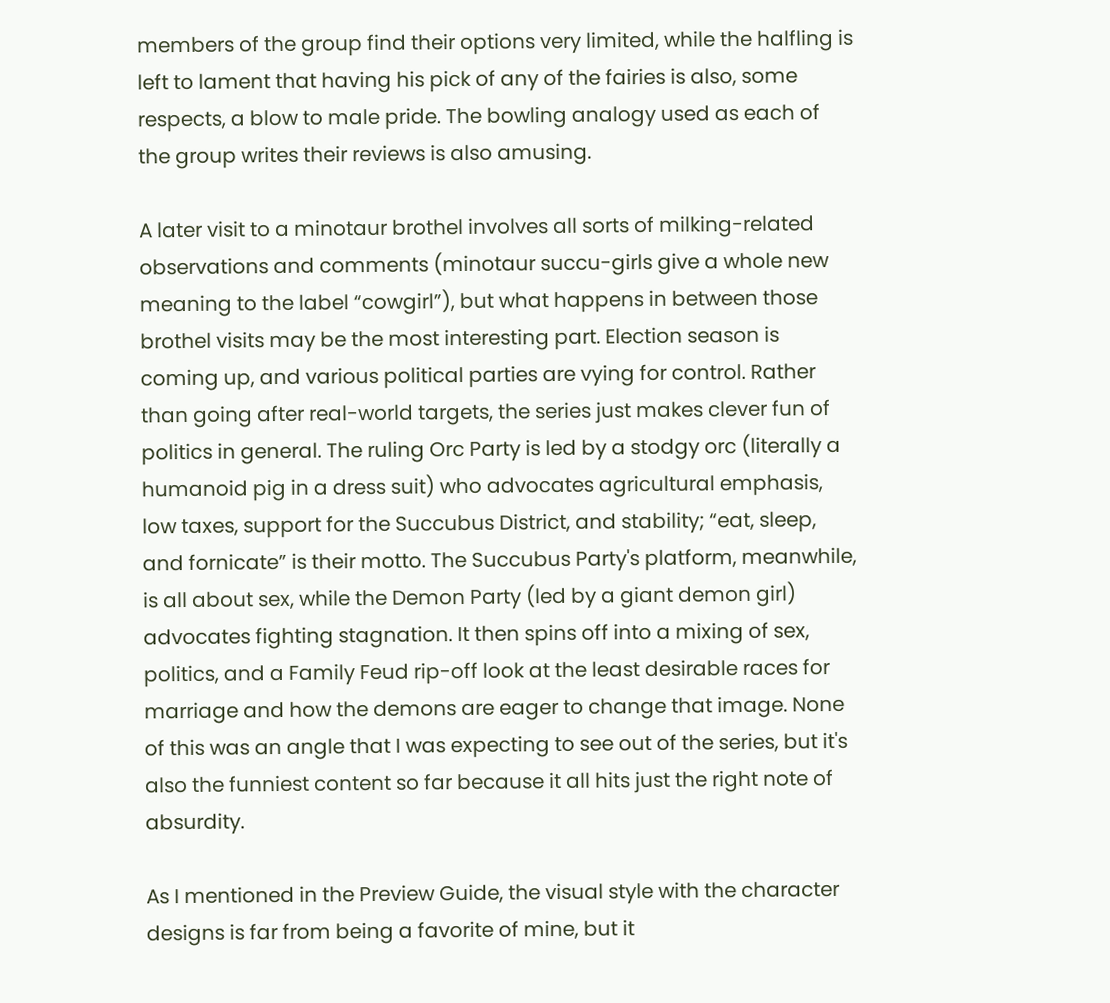members of the group find their options very limited, while the halfling is left to lament that having his pick of any of the fairies is also, some respects, a blow to male pride. The bowling analogy used as each of the group writes their reviews is also amusing.

A later visit to a minotaur brothel involves all sorts of milking-related observations and comments (minotaur succu-girls give a whole new meaning to the label “cowgirl”), but what happens in between those brothel visits may be the most interesting part. Election season is coming up, and various political parties are vying for control. Rather than going after real-world targets, the series just makes clever fun of politics in general. The ruling Orc Party is led by a stodgy orc (literally a humanoid pig in a dress suit) who advocates agricultural emphasis, low taxes, support for the Succubus District, and stability; “eat, sleep, and fornicate” is their motto. The Succubus Party's platform, meanwhile, is all about sex, while the Demon Party (led by a giant demon girl) advocates fighting stagnation. It then spins off into a mixing of sex, politics, and a Family Feud rip-off look at the least desirable races for marriage and how the demons are eager to change that image. None of this was an angle that I was expecting to see out of the series, but it's also the funniest content so far because it all hits just the right note of absurdity.

As I mentioned in the Preview Guide, the visual style with the character designs is far from being a favorite of mine, but it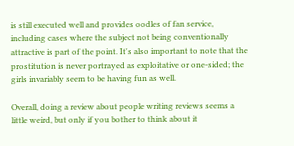is still executed well and provides oodles of fan service, including cases where the subject not being conventionally attractive is part of the point. It's also important to note that the prostitution is never portrayed as exploitative or one-sided; the girls invariably seem to be having fun as well.

Overall, doing a review about people writing reviews seems a little weird, but only if you bother to think about it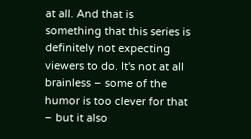at all. And that is something that this series is definitely not expecting viewers to do. It's not at all brainless – some of the humor is too clever for that – but it also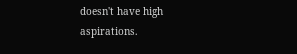doesn't have high aspirations.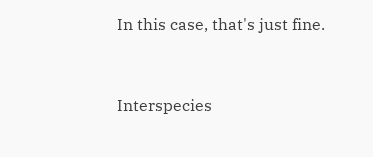In this case, that's just fine.


Interspecies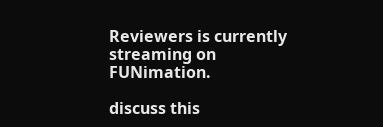Reviewers is currently streaming on FUNimation.

discuss this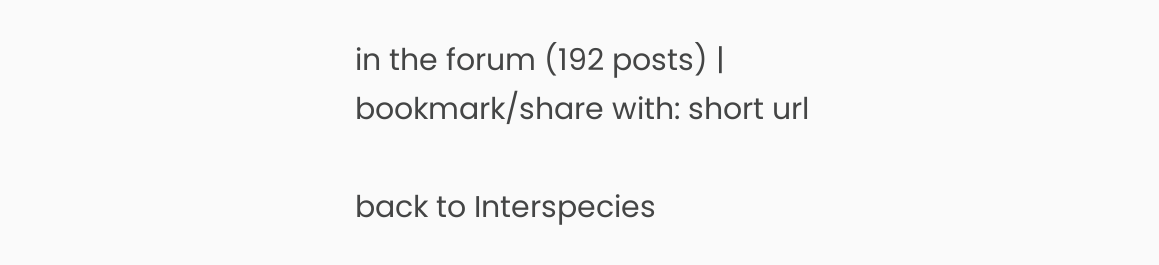in the forum (192 posts) |
bookmark/share with: short url

back to Interspecies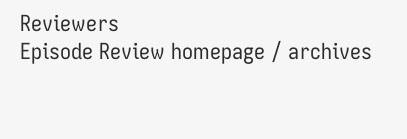Reviewers
Episode Review homepage / archives